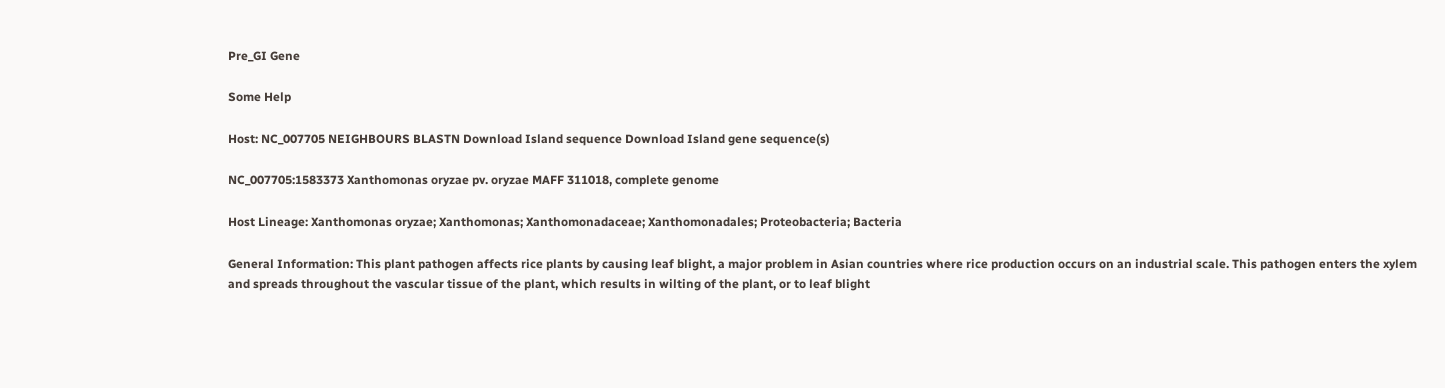Pre_GI Gene

Some Help

Host: NC_007705 NEIGHBOURS BLASTN Download Island sequence Download Island gene sequence(s)

NC_007705:1583373 Xanthomonas oryzae pv. oryzae MAFF 311018, complete genome

Host Lineage: Xanthomonas oryzae; Xanthomonas; Xanthomonadaceae; Xanthomonadales; Proteobacteria; Bacteria

General Information: This plant pathogen affects rice plants by causing leaf blight, a major problem in Asian countries where rice production occurs on an industrial scale. This pathogen enters the xylem and spreads throughout the vascular tissue of the plant, which results in wilting of the plant, or to leaf blight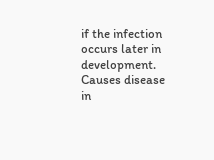if the infection occurs later in development. Causes disease in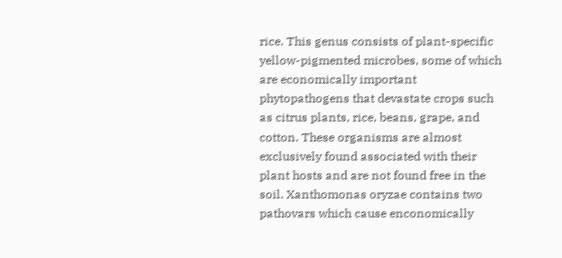rice. This genus consists of plant-specific yellow-pigmented microbes, some of which are economically important phytopathogens that devastate crops such as citrus plants, rice, beans, grape, and cotton. These organisms are almost exclusively found associated with their plant hosts and are not found free in the soil. Xanthomonas oryzae contains two pathovars which cause enconomically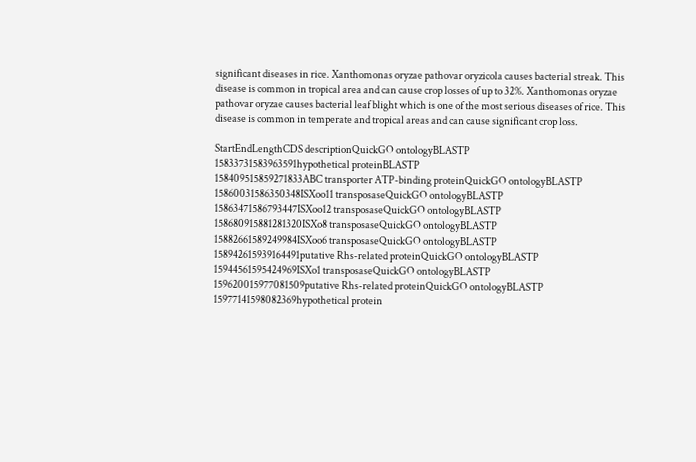significant diseases in rice. Xanthomonas oryzae pathovar oryzicola causes bacterial streak. This disease is common in tropical area and can cause crop losses of up to 32%. Xanthomonas oryzae pathovar oryzae causes bacterial leaf blight which is one of the most serious diseases of rice. This disease is common in temperate and tropical areas and can cause significant crop loss.

StartEndLengthCDS descriptionQuickGO ontologyBLASTP
15833731583963591hypothetical proteinBLASTP
158409515859271833ABC transporter ATP-binding proteinQuickGO ontologyBLASTP
15860031586350348ISXoo11 transposaseQuickGO ontologyBLASTP
15863471586793447ISXoo12 transposaseQuickGO ontologyBLASTP
158680915881281320ISXo8 transposaseQuickGO ontologyBLASTP
15882661589249984ISXoo6 transposaseQuickGO ontologyBLASTP
158942615939164491putative Rhs-related proteinQuickGO ontologyBLASTP
15944561595424969ISXo1 transposaseQuickGO ontologyBLASTP
159620015977081509putative Rhs-related proteinQuickGO ontologyBLASTP
15977141598082369hypothetical protein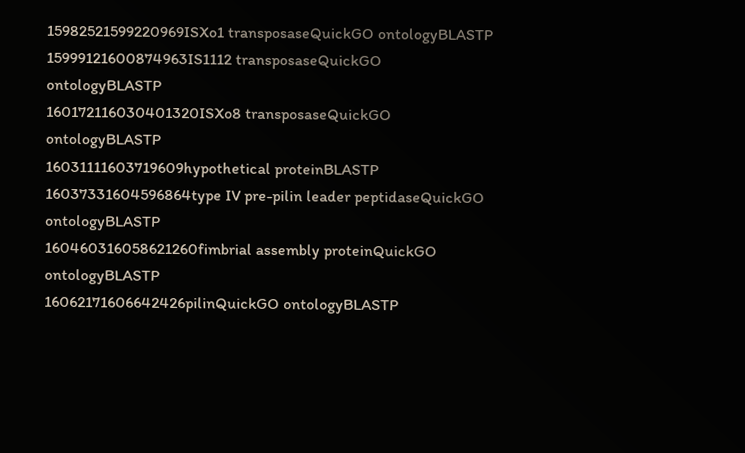15982521599220969ISXo1 transposaseQuickGO ontologyBLASTP
15999121600874963IS1112 transposaseQuickGO ontologyBLASTP
160172116030401320ISXo8 transposaseQuickGO ontologyBLASTP
16031111603719609hypothetical proteinBLASTP
16037331604596864type IV pre-pilin leader peptidaseQuickGO ontologyBLASTP
160460316058621260fimbrial assembly proteinQuickGO ontologyBLASTP
16062171606642426pilinQuickGO ontologyBLASTP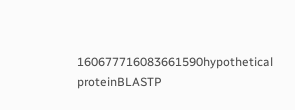160677716083661590hypothetical proteinBLASTP